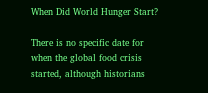When Did World Hunger Start?

There is no specific date for when the global food crisis started, although historians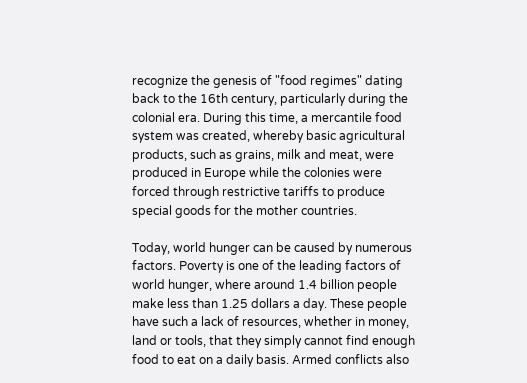recognize the genesis of "food regimes" dating back to the 16th century, particularly during the colonial era. During this time, a mercantile food system was created, whereby basic agricultural products, such as grains, milk and meat, were produced in Europe while the colonies were forced through restrictive tariffs to produce special goods for the mother countries.

Today, world hunger can be caused by numerous factors. Poverty is one of the leading factors of world hunger, where around 1.4 billion people make less than 1.25 dollars a day. These people have such a lack of resources, whether in money, land or tools, that they simply cannot find enough food to eat on a daily basis. Armed conflicts also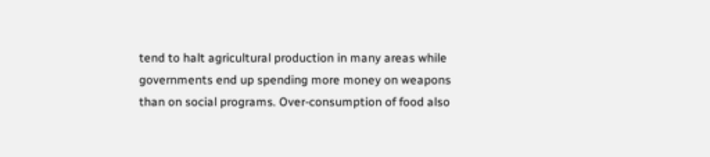tend to halt agricultural production in many areas while governments end up spending more money on weapons than on social programs. Over-consumption of food also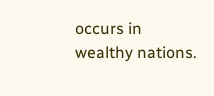occurs in wealthy nations.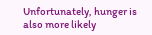Unfortunately, hunger is also more likely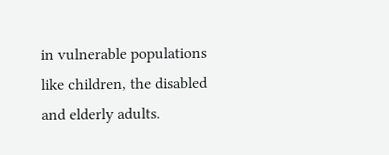in vulnerable populations like children, the disabled and elderly adults.